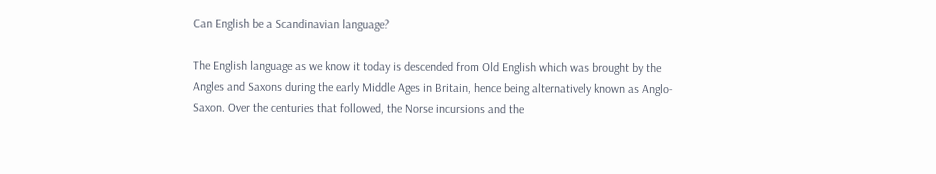Can English be a Scandinavian language?

The English language as we know it today is descended from Old English which was brought by the Angles and Saxons during the early Middle Ages in Britain, hence being alternatively known as Anglo-Saxon. Over the centuries that followed, the Norse incursions and the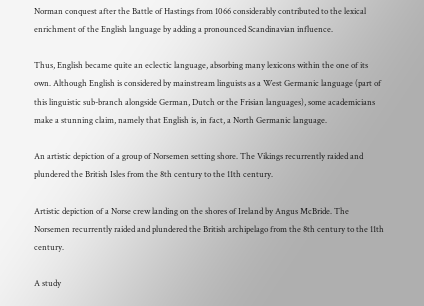Norman conquest after the Battle of Hastings from 1066 considerably contributed to the lexical enrichment of the English language by adding a pronounced Scandinavian influence.

Thus, English became quite an eclectic language, absorbing many lexicons within the one of its own. Although English is considered by mainstream linguists as a West Germanic language (part of this linguistic sub-branch alongside German, Dutch or the Frisian languages), some academicians make a stunning claim, namely that English is, in fact, a North Germanic language.

An artistic depiction of a group of Norsemen setting shore. The Vikings recurrently raided and plundered the British Isles from the 8th century to the 11th century.

Artistic depiction of a Norse crew landing on the shores of Ireland by Angus McBride. The Norsemen recurrently raided and plundered the British archipelago from the 8th century to the 11th century.

A study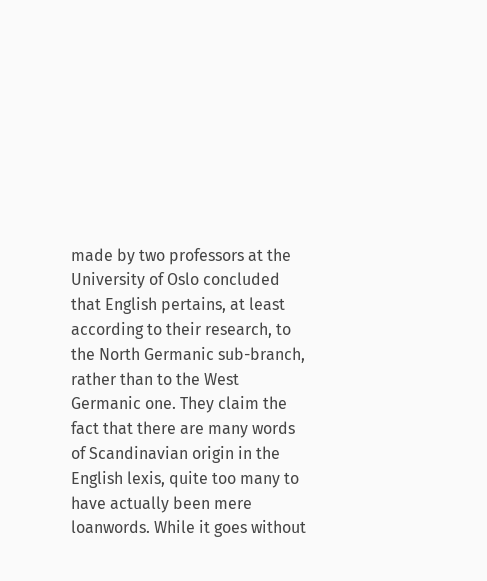made by two professors at the University of Oslo concluded that English pertains, at least according to their research, to the North Germanic sub-branch, rather than to the West Germanic one. They claim the fact that there are many words of Scandinavian origin in the English lexis, quite too many to have actually been mere loanwords. While it goes without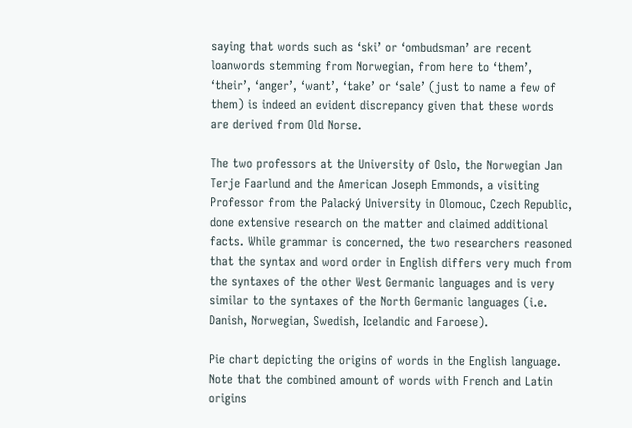saying that words such as ‘ski’ or ‘ombudsman’ are recent loanwords stemming from Norwegian, from here to ‘them’, ‘their’, ‘anger’, ‘want’, ‘take’ or ‘sale’ (just to name a few of them) is indeed an evident discrepancy given that these words are derived from Old Norse.

The two professors at the University of Oslo, the Norwegian Jan Terje Faarlund and the American Joseph Emmonds, a visiting Professor from the Palacký University in Olomouc, Czech Republic, done extensive research on the matter and claimed additional facts. While grammar is concerned, the two researchers reasoned that the syntax and word order in English differs very much from the syntaxes of the other West Germanic languages and is very similar to the syntaxes of the North Germanic languages (i.e. Danish, Norwegian, Swedish, Icelandic and Faroese).

Pie chart depicting the origins of words in the English language. Note that the combined amount of words with French and Latin origins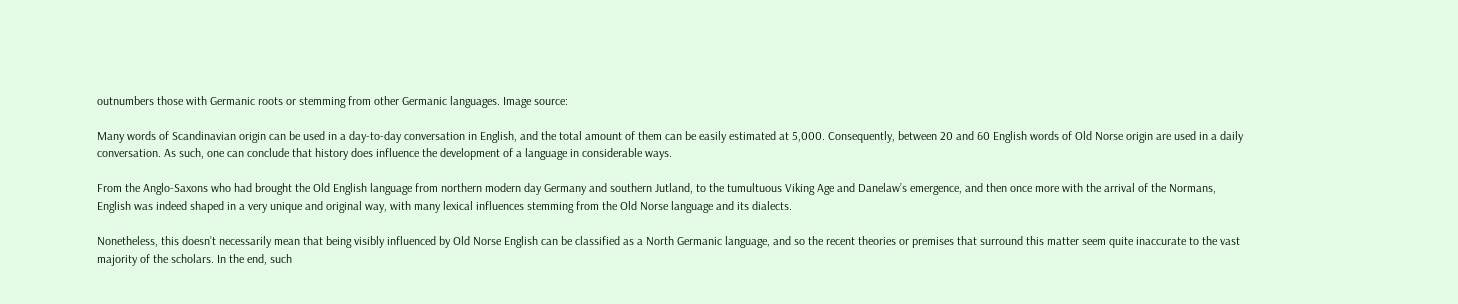outnumbers those with Germanic roots or stemming from other Germanic languages. Image source:

Many words of Scandinavian origin can be used in a day-to-day conversation in English, and the total amount of them can be easily estimated at 5,000. Consequently, between 20 and 60 English words of Old Norse origin are used in a daily conversation. As such, one can conclude that history does influence the development of a language in considerable ways.

From the Anglo-Saxons who had brought the Old English language from northern modern day Germany and southern Jutland, to the tumultuous Viking Age and Danelaw’s emergence, and then once more with the arrival of the Normans, English was indeed shaped in a very unique and original way, with many lexical influences stemming from the Old Norse language and its dialects.

Nonetheless, this doesn’t necessarily mean that being visibly influenced by Old Norse English can be classified as a North Germanic language, and so the recent theories or premises that surround this matter seem quite inaccurate to the vast majority of the scholars. In the end, such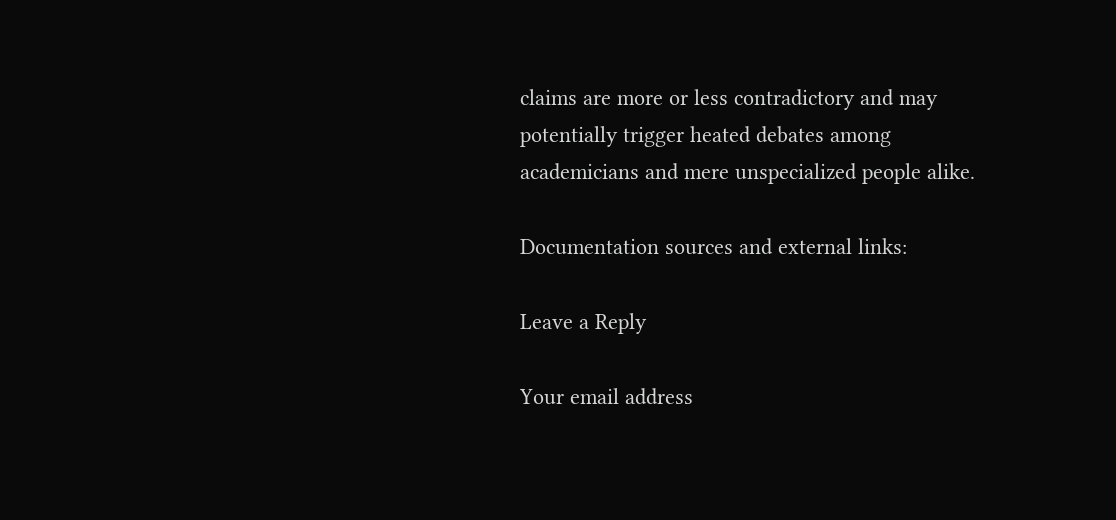claims are more or less contradictory and may potentially trigger heated debates among academicians and mere unspecialized people alike.

Documentation sources and external links:

Leave a Reply

Your email address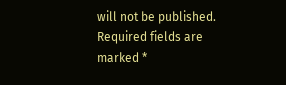will not be published. Required fields are marked *